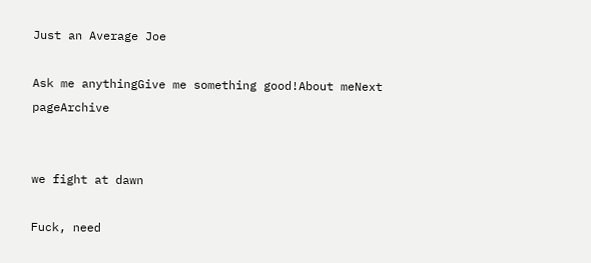Just an Average Joe

Ask me anythingGive me something good!About meNext pageArchive


we fight at dawn

Fuck, need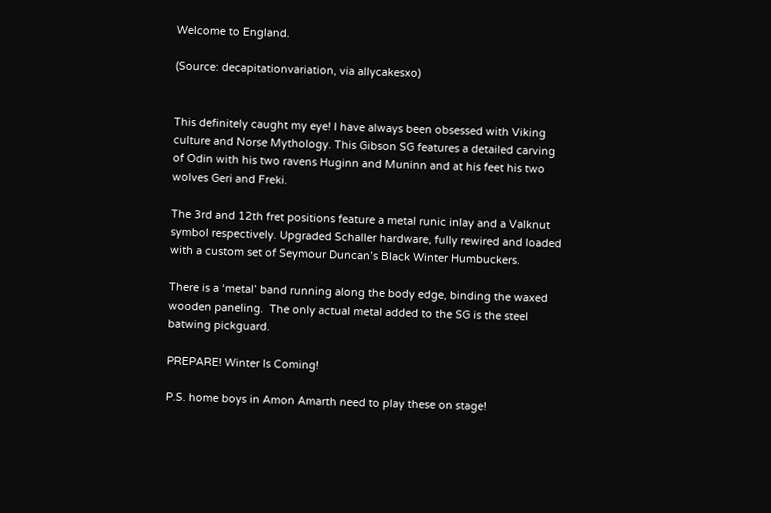Welcome to England.

(Source: decapitationvariation, via allycakesxo)


This definitely caught my eye! I have always been obsessed with Viking culture and Norse Mythology. This Gibson SG features a detailed carving of Odin with his two ravens Huginn and Muninn and at his feet his two wolves Geri and Freki.

The 3rd and 12th fret positions feature a metal runic inlay and a Valknut symbol respectively. Upgraded Schaller hardware, fully rewired and loaded with a custom set of Seymour Duncan’s Black Winter Humbuckers.

There is a ‘metal’ band running along the body edge, binding the waxed wooden paneling.  The only actual metal added to the SG is the steel batwing pickguard.

PREPARE! Winter Is Coming!

P.S. home boys in Amon Amarth need to play these on stage!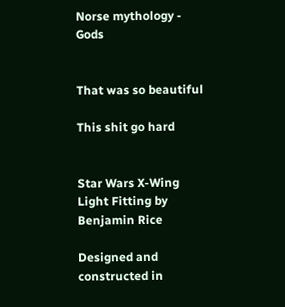Norse mythology - Gods


That was so beautiful

This shit go hard


Star Wars X-Wing Light Fitting by Benjamin Rice

Designed and constructed in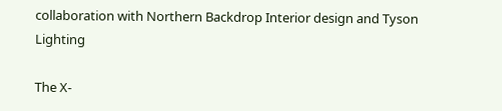collaboration with Northern Backdrop Interior design and Tyson Lighting

The X-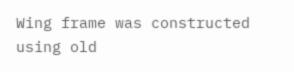Wing frame was constructed using old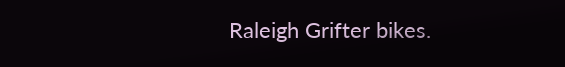Raleigh Grifter bikes.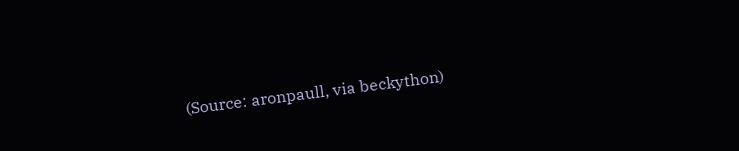(Source: aronpaull, via beckython)